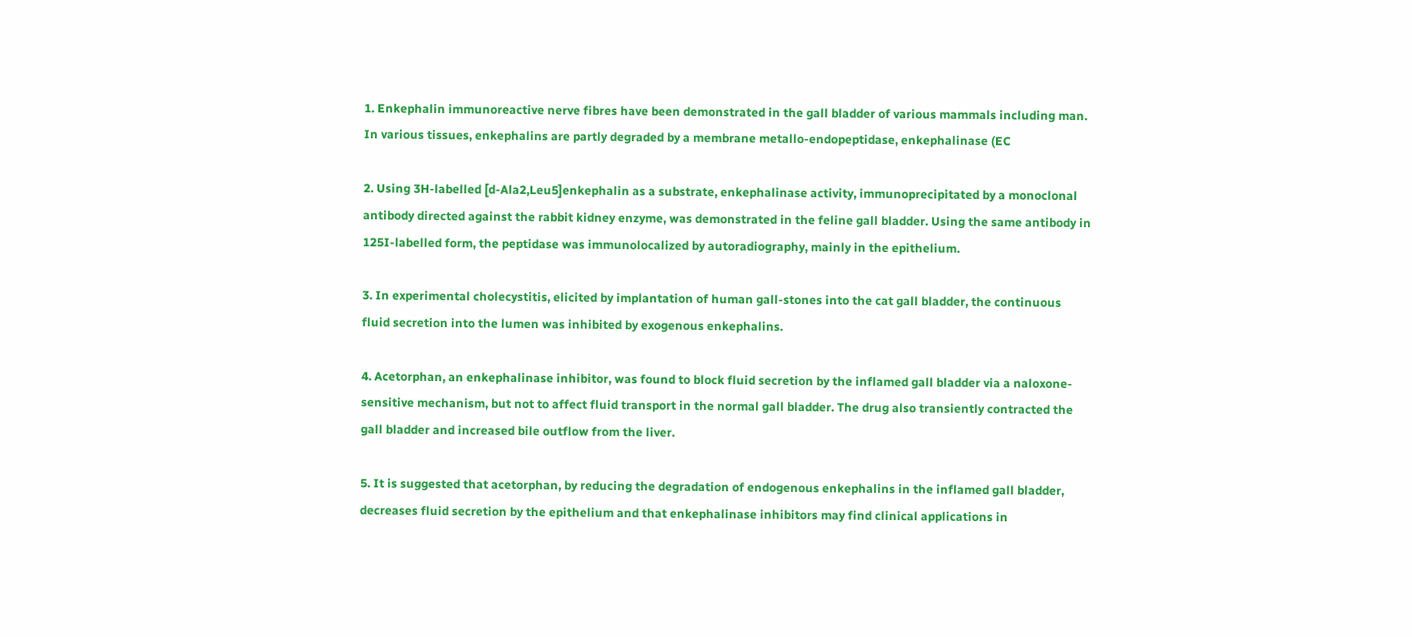1. Enkephalin immunoreactive nerve fibres have been demonstrated in the gall bladder of various mammals including man. In various tissues, enkephalins are partly degraded by a membrane metallo-endopeptidase, enkephalinase (EC

2. Using 3H-labelled [d-Ala2,Leu5]enkephalin as a substrate, enkephalinase activity, immunoprecipitated by a monoclonal antibody directed against the rabbit kidney enzyme, was demonstrated in the feline gall bladder. Using the same antibody in 125I-labelled form, the peptidase was immunolocalized by autoradiography, mainly in the epithelium.

3. In experimental cholecystitis, elicited by implantation of human gall-stones into the cat gall bladder, the continuous fluid secretion into the lumen was inhibited by exogenous enkephalins.

4. Acetorphan, an enkephalinase inhibitor, was found to block fluid secretion by the inflamed gall bladder via a naloxone-sensitive mechanism, but not to affect fluid transport in the normal gall bladder. The drug also transiently contracted the gall bladder and increased bile outflow from the liver.

5. It is suggested that acetorphan, by reducing the degradation of endogenous enkephalins in the inflamed gall bladder, decreases fluid secretion by the epithelium and that enkephalinase inhibitors may find clinical applications in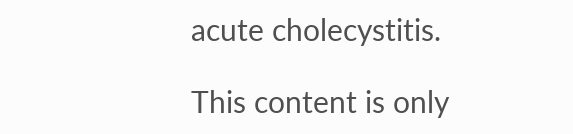acute cholecystitis.

This content is only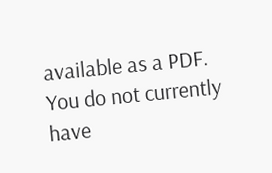available as a PDF.
You do not currently have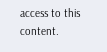access to this content.